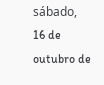sábado, 16 de outubro de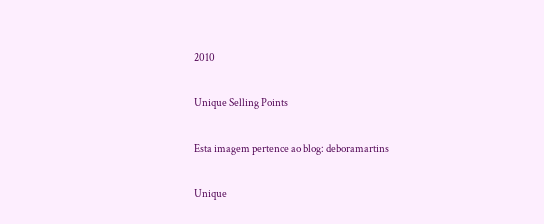2010

Unique Selling Points

Esta imagem pertence ao blog: deboramartins

Unique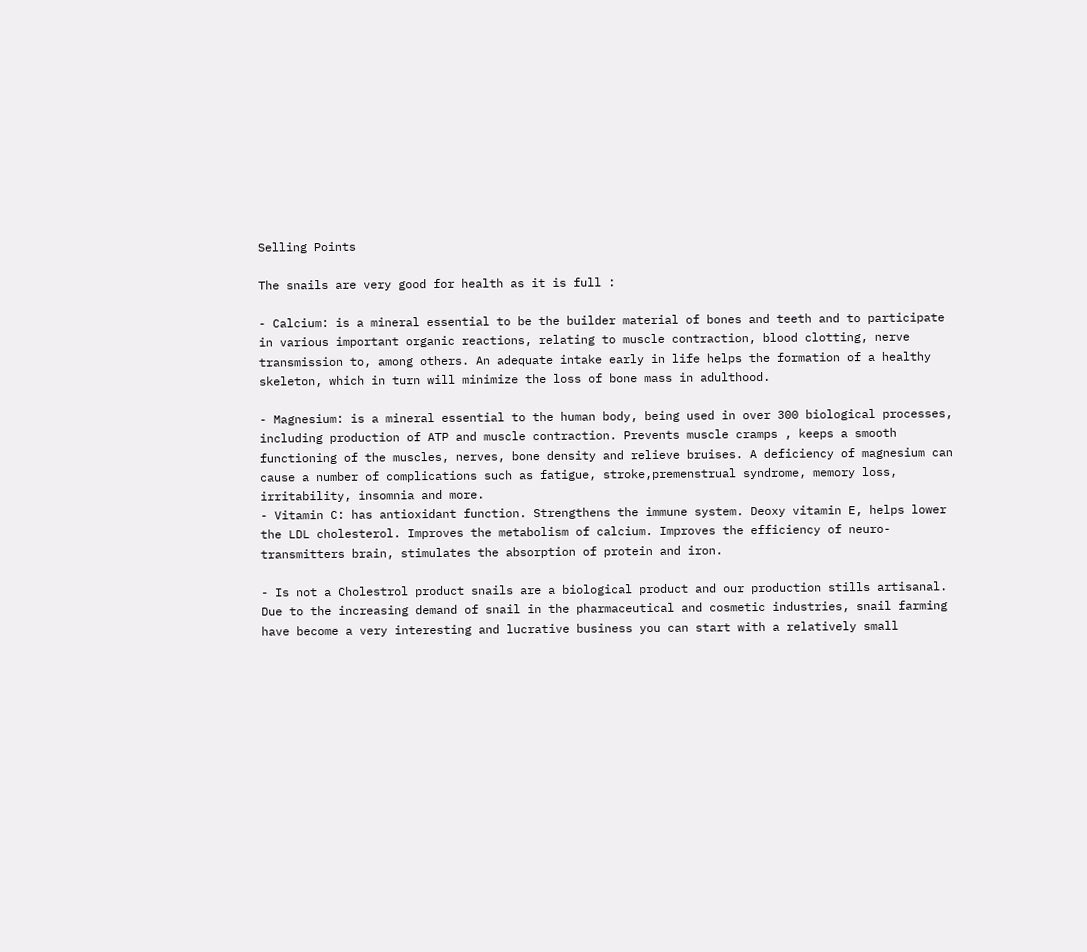Selling Points

The snails are very good for health as it is full :

- Calcium: is a mineral essential to be the builder material of bones and teeth and to participate in various important organic reactions, relating to muscle contraction, blood clotting, nerve transmission to, among others. An adequate intake early in life helps the formation of a healthy skeleton, which in turn will minimize the loss of bone mass in adulthood.

- Magnesium: is a mineral essential to the human body, being used in over 300 biological processes, including production of ATP and muscle contraction. Prevents muscle cramps , keeps a smooth functioning of the muscles, nerves, bone density and relieve bruises. A deficiency of magnesium can cause a number of complications such as fatigue, stroke,premenstrual syndrome, memory loss, irritability, insomnia and more.
- Vitamin C: has antioxidant function. Strengthens the immune system. Deoxy vitamin E, helps lower the LDL cholesterol. Improves the metabolism of calcium. Improves the efficiency of neuro-transmitters brain, stimulates the absorption of protein and iron.

- Is not a Cholestrol product snails are a biological product and our production stills artisanal. Due to the increasing demand of snail in the pharmaceutical and cosmetic industries, snail farming have become a very interesting and lucrative business you can start with a relatively small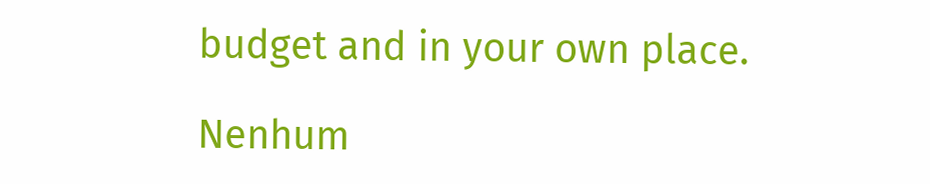budget and in your own place.

Nenhum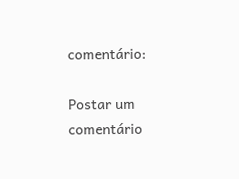comentário:

Postar um comentário